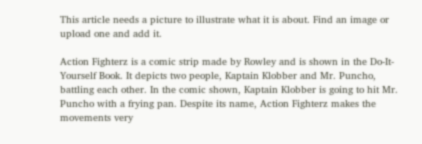This article needs a picture to illustrate what it is about. Find an image or upload one and add it.

Action Fighterz is a comic strip made by Rowley and is shown in the Do-It-Yourself Book. It depicts two people, Kaptain Klobber and Mr. Puncho, battling each other. In the comic shown, Kaptain Klobber is going to hit Mr. Puncho with a frying pan. Despite its name, Action Fighterz makes the movements very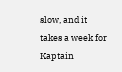slow, and it takes a week for Kaptain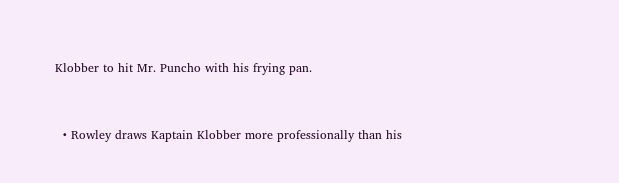Klobber to hit Mr. Puncho with his frying pan.


  • Rowley draws Kaptain Klobber more professionally than his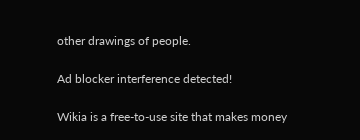other drawings of people.

Ad blocker interference detected!

Wikia is a free-to-use site that makes money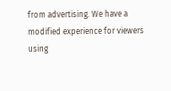from advertising. We have a modified experience for viewers using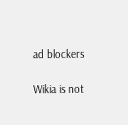ad blockers

Wikia is not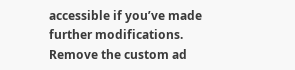accessible if you’ve made further modifications. Remove the custom ad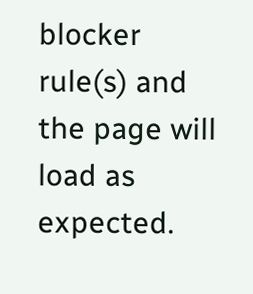blocker rule(s) and the page will load as expected.